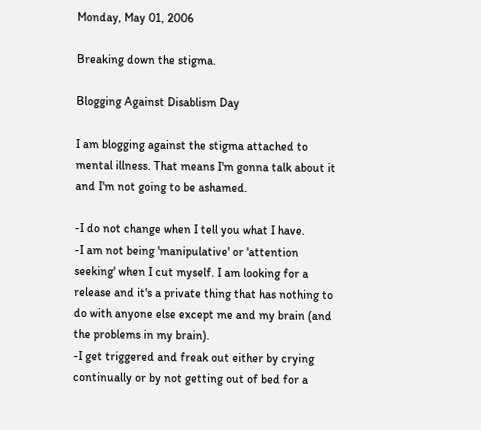Monday, May 01, 2006

Breaking down the stigma.

Blogging Against Disablism Day

I am blogging against the stigma attached to mental illness. That means I'm gonna talk about it and I'm not going to be ashamed.

-I do not change when I tell you what I have.
-I am not being 'manipulative' or 'attention seeking' when I cut myself. I am looking for a release and it's a private thing that has nothing to do with anyone else except me and my brain (and the problems in my brain).
-I get triggered and freak out either by crying continually or by not getting out of bed for a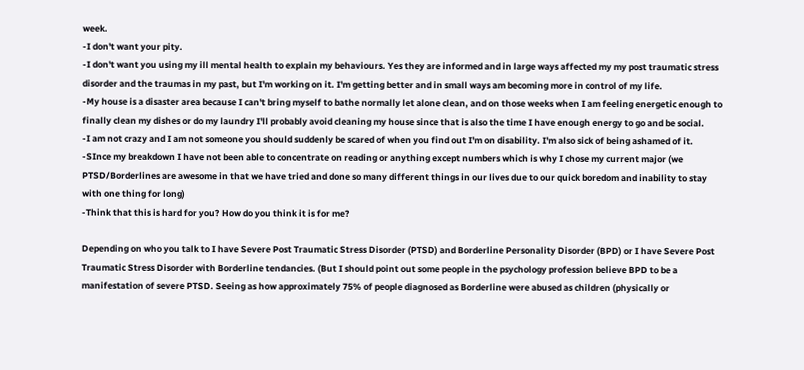week.
-I don't want your pity.
-I don't want you using my ill mental health to explain my behaviours. Yes they are informed and in large ways affected my my post traumatic stress disorder and the traumas in my past, but I'm working on it. I'm getting better and in small ways am becoming more in control of my life.
-My house is a disaster area because I can't bring myself to bathe normally let alone clean, and on those weeks when I am feeling energetic enough to finally clean my dishes or do my laundry I'll probably avoid cleaning my house since that is also the time I have enough energy to go and be social.
-I am not crazy and I am not someone you should suddenly be scared of when you find out I'm on disability. I'm also sick of being ashamed of it.
-SInce my breakdown I have not been able to concentrate on reading or anything except numbers which is why I chose my current major (we PTSD/Borderlines are awesome in that we have tried and done so many different things in our lives due to our quick boredom and inability to stay with one thing for long)
-Think that this is hard for you? How do you think it is for me?

Depending on who you talk to I have Severe Post Traumatic Stress Disorder (PTSD) and Borderline Personality Disorder (BPD) or I have Severe Post Traumatic Stress Disorder with Borderline tendancies. (But I should point out some people in the psychology profession believe BPD to be a manifestation of severe PTSD. Seeing as how approximately 75% of people diagnosed as Borderline were abused as children (physically or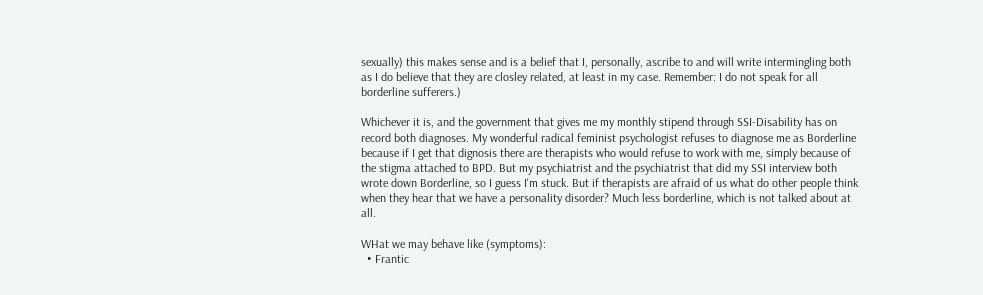sexually) this makes sense and is a belief that I, personally, ascribe to and will write intermingling both as I do believe that they are closley related, at least in my case. Remember: I do not speak for all borderline sufferers.)

Whichever it is, and the government that gives me my monthly stipend through SSI-Disability has on record both diagnoses. My wonderful radical feminist psychologist refuses to diagnose me as Borderline because if I get that dignosis there are therapists who would refuse to work with me, simply because of the stigma attached to BPD. But my psychiatrist and the psychiatrist that did my SSI interview both wrote down Borderline, so I guess I'm stuck. But if therapists are afraid of us what do other people think when they hear that we have a personality disorder? Much less borderline, which is not talked about at all.

WHat we may behave like (symptoms):
  • Frantic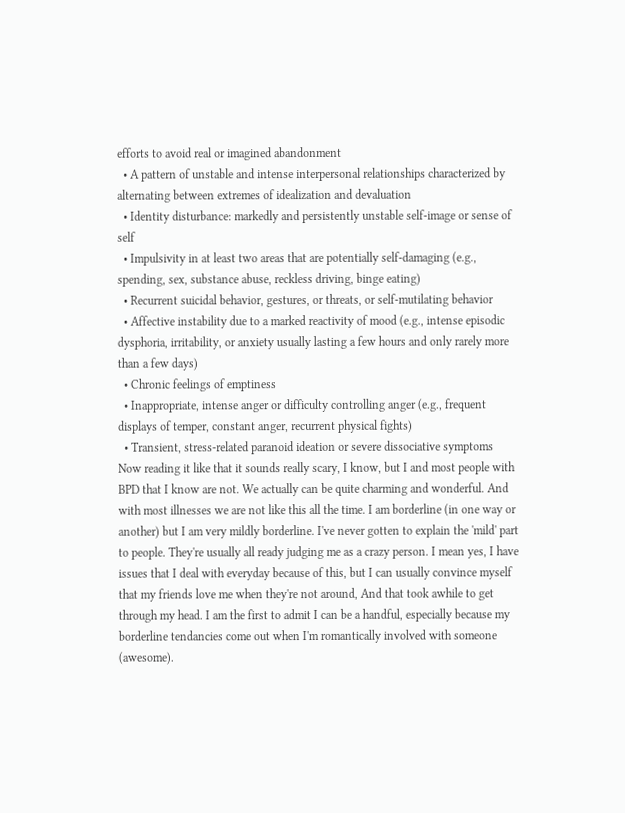efforts to avoid real or imagined abandonment
  • A pattern of unstable and intense interpersonal relationships characterized by alternating between extremes of idealization and devaluation
  • Identity disturbance: markedly and persistently unstable self-image or sense of self
  • Impulsivity in at least two areas that are potentially self-damaging (e.g., spending, sex, substance abuse, reckless driving, binge eating)
  • Recurrent suicidal behavior, gestures, or threats, or self-mutilating behavior
  • Affective instability due to a marked reactivity of mood (e.g., intense episodic dysphoria, irritability, or anxiety usually lasting a few hours and only rarely more than a few days)
  • Chronic feelings of emptiness
  • Inappropriate, intense anger or difficulty controlling anger (e.g., frequent displays of temper, constant anger, recurrent physical fights)
  • Transient, stress-related paranoid ideation or severe dissociative symptoms
Now reading it like that it sounds really scary, I know, but I and most people with BPD that I know are not. We actually can be quite charming and wonderful. And with most illnesses we are not like this all the time. I am borderline (in one way or another) but I am very mildly borderline. I've never gotten to explain the 'mild' part to people. They're usually all ready judging me as a crazy person. I mean yes, I have issues that I deal with everyday because of this, but I can usually convince myself that my friends love me when they're not around, And that took awhile to get through my head. I am the first to admit I can be a handful, especially because my borderline tendancies come out when I'm romantically involved with someone (awesome).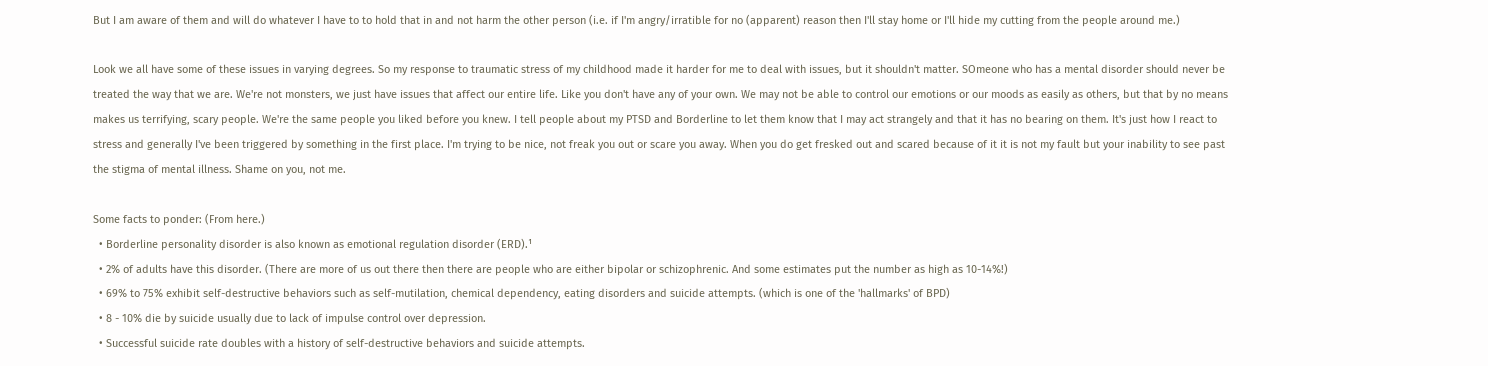But I am aware of them and will do whatever I have to to hold that in and not harm the other person (i.e. if I'm angry/irratible for no (apparent) reason then I'll stay home or I'll hide my cutting from the people around me.)

Look we all have some of these issues in varying degrees. So my response to traumatic stress of my childhood made it harder for me to deal with issues, but it shouldn't matter. SOmeone who has a mental disorder should never be treated the way that we are. We're not monsters, we just have issues that affect our entire life. Like you don't have any of your own. We may not be able to control our emotions or our moods as easily as others, but that by no means makes us terrifying, scary people. We're the same people you liked before you knew. I tell people about my PTSD and Borderline to let them know that I may act strangely and that it has no bearing on them. It's just how I react to stress and generally I've been triggered by something in the first place. I'm trying to be nice, not freak you out or scare you away. When you do get fresked out and scared because of it it is not my fault but your inability to see past the stigma of mental illness. Shame on you, not me.

Some facts to ponder: (From here.)
  • Borderline personality disorder is also known as emotional regulation disorder (ERD).¹
  • 2% of adults have this disorder. (There are more of us out there then there are people who are either bipolar or schizophrenic. And some estimates put the number as high as 10-14%!)
  • 69% to 75% exhibit self-destructive behaviors such as self-mutilation, chemical dependency, eating disorders and suicide attempts. (which is one of the 'hallmarks' of BPD)
  • 8 - 10% die by suicide usually due to lack of impulse control over depression.
  • Successful suicide rate doubles with a history of self-destructive behaviors and suicide attempts.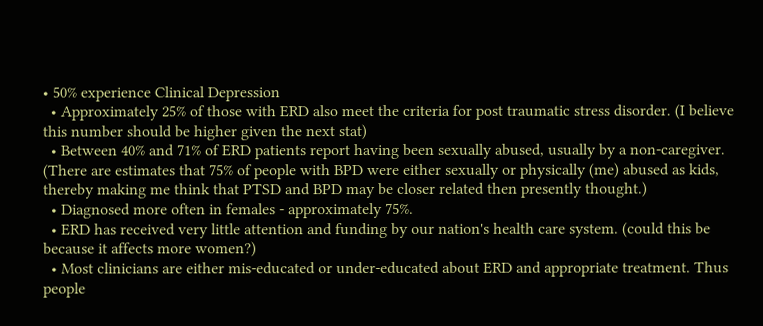• 50% experience Clinical Depression
  • Approximately 25% of those with ERD also meet the criteria for post traumatic stress disorder. (I believe this number should be higher given the next stat)
  • Between 40% and 71% of ERD patients report having been sexually abused, usually by a non-caregiver. (There are estimates that 75% of people with BPD were either sexually or physically (me) abused as kids, thereby making me think that PTSD and BPD may be closer related then presently thought.)
  • Diagnosed more often in females - approximately 75%.
  • ERD has received very little attention and funding by our nation's health care system. (could this be because it affects more women?)
  • Most clinicians are either mis-educated or under-educated about ERD and appropriate treatment. Thus people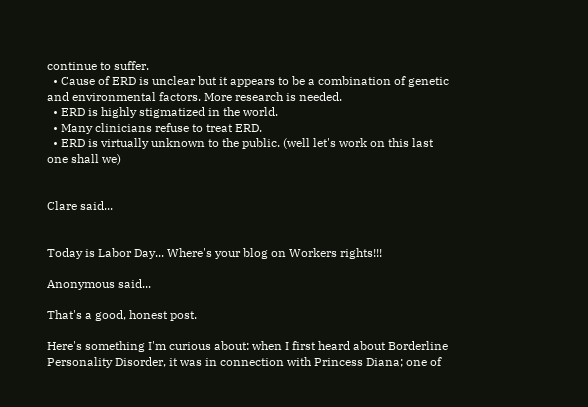continue to suffer.
  • Cause of ERD is unclear but it appears to be a combination of genetic and environmental factors. More research is needed.
  • ERD is highly stigmatized in the world.
  • Many clinicians refuse to treat ERD.
  • ERD is virtually unknown to the public. (well let's work on this last one shall we)


Clare said...


Today is Labor Day... Where's your blog on Workers rights!!!

Anonymous said...

That's a good, honest post.

Here's something I'm curious about: when I first heard about Borderline Personality Disorder, it was in connection with Princess Diana; one of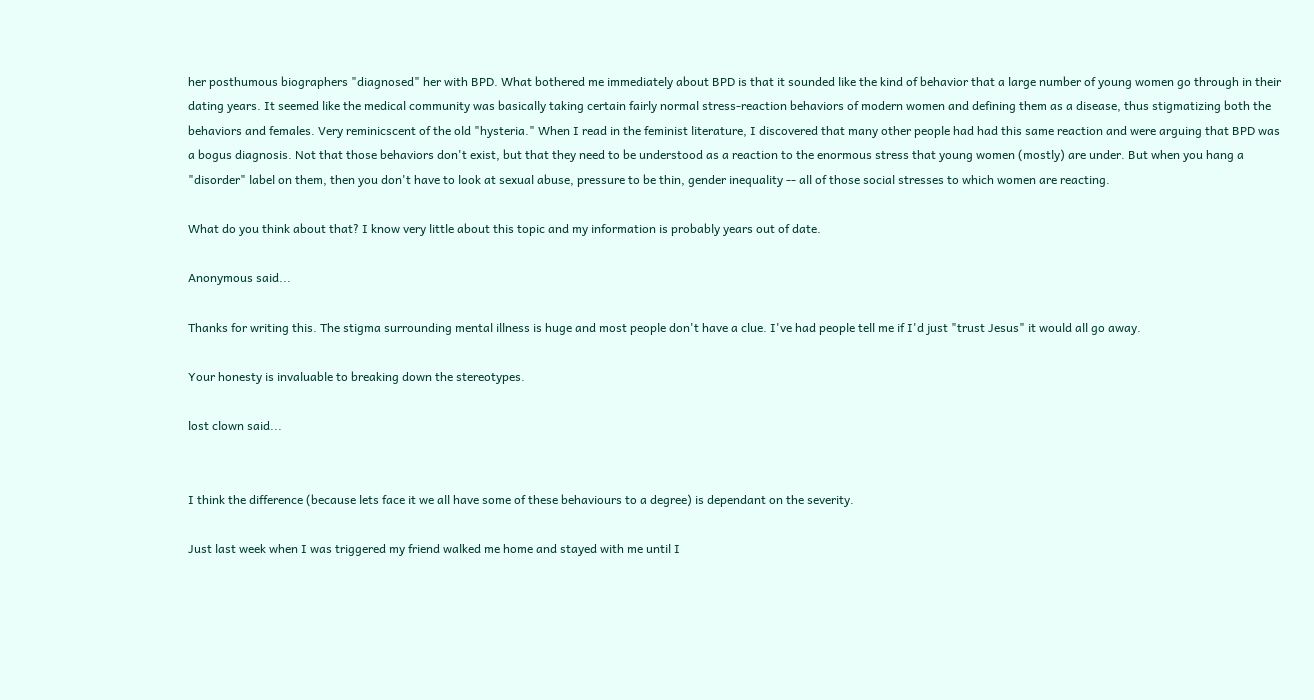her posthumous biographers "diagnosed" her with BPD. What bothered me immediately about BPD is that it sounded like the kind of behavior that a large number of young women go through in their dating years. It seemed like the medical community was basically taking certain fairly normal stress-reaction behaviors of modern women and defining them as a disease, thus stigmatizing both the behaviors and females. Very reminicscent of the old "hysteria." When I read in the feminist literature, I discovered that many other people had had this same reaction and were arguing that BPD was a bogus diagnosis. Not that those behaviors don't exist, but that they need to be understood as a reaction to the enormous stress that young women (mostly) are under. But when you hang a "disorder" label on them, then you don't have to look at sexual abuse, pressure to be thin, gender inequality -- all of those social stresses to which women are reacting.

What do you think about that? I know very little about this topic and my information is probably years out of date.

Anonymous said...

Thanks for writing this. The stigma surrounding mental illness is huge and most people don't have a clue. I've had people tell me if I'd just "trust Jesus" it would all go away.

Your honesty is invaluable to breaking down the stereotypes.

lost clown said...


I think the difference (because lets face it we all have some of these behaviours to a degree) is dependant on the severity.

Just last week when I was triggered my friend walked me home and stayed with me until I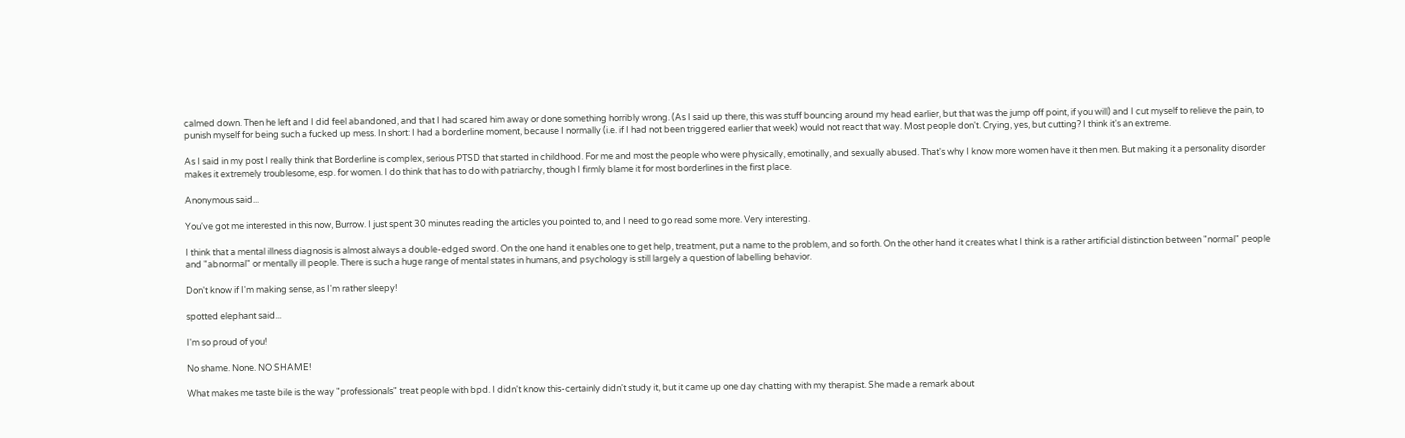calmed down. Then he left and I did feel abandoned, and that I had scared him away or done something horribly wrong. (As I said up there, this was stuff bouncing around my head earlier, but that was the jump off point, if you will) and I cut myself to relieve the pain, to punish myself for being such a fucked up mess. In short: I had a borderline moment, because I normally (i.e. if I had not been triggered earlier that week) would not react that way. Most people don't. Crying, yes, but cutting? I think it's an extreme.

As I said in my post I really think that Borderline is complex, serious PTSD that started in childhood. For me and most the people who were physically, emotinally, and sexually abused. That's why I know more women have it then men. But making it a personality disorder makes it extremely troublesome, esp. for women. I do think that has to do with patriarchy, though I firmly blame it for most borderlines in the first place.

Anonymous said...

You've got me interested in this now, Burrow. I just spent 30 minutes reading the articles you pointed to, and I need to go read some more. Very interesting.

I think that a mental illness diagnosis is almost always a double-edged sword. On the one hand it enables one to get help, treatment, put a name to the problem, and so forth. On the other hand it creates what I think is a rather artificial distinction between "normal" people and "abnormal" or mentally ill people. There is such a huge range of mental states in humans, and psychology is still largely a question of labelling behavior.

Don't know if I'm making sense, as I'm rather sleepy!

spotted elephant said...

I'm so proud of you!

No shame. None. NO SHAME!

What makes me taste bile is the way "professionals" treat people with bpd. I didn't know this-certainly didn't study it, but it came up one day chatting with my therapist. She made a remark about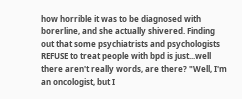how horrible it was to be diagnosed with borerline, and she actually shivered. Finding out that some psychiatrists and psychologists REFUSE to treat people with bpd is just...well there aren't really words, are there? "Well, I'm an oncologist, but I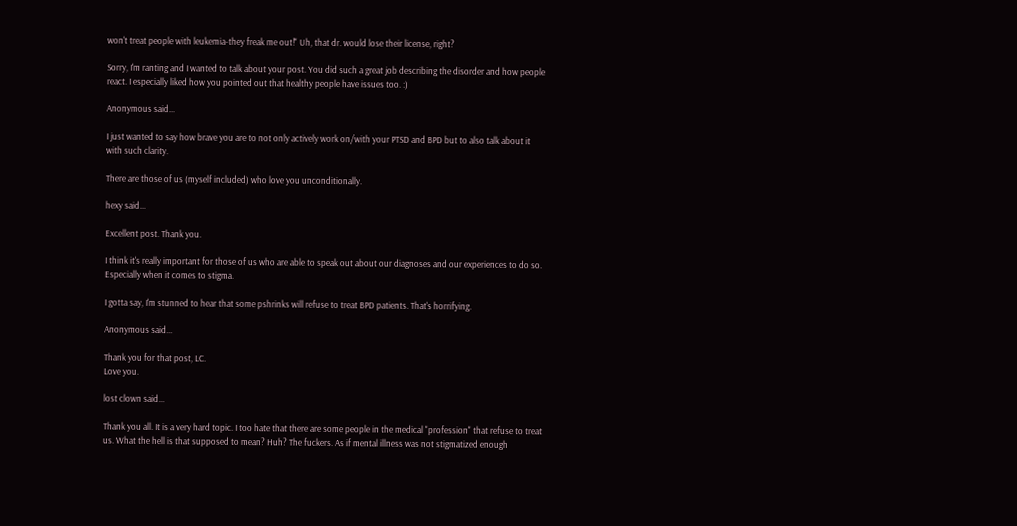won't treat people with leukemia-they freak me out!" Uh, that dr. would lose their license, right?

Sorry, I'm ranting and I wanted to talk about your post. You did such a great job describing the disorder and how people react. I especially liked how you pointed out that healthy people have issues too. :)

Anonymous said...

I just wanted to say how brave you are to not only actively work on/with your PTSD and BPD but to also talk about it with such clarity.

There are those of us (myself included) who love you unconditionally.

hexy said...

Excellent post. Thank you.

I think it's really important for those of us who are able to speak out about our diagnoses and our experiences to do so. Especially when it comes to stigma.

I gotta say, I'm stunned to hear that some pshrinks will refuse to treat BPD patients. That's horrifying.

Anonymous said...

Thank you for that post, LC.
Love you.

lost clown said...

Thank you all. It is a very hard topic. I too hate that there are some people in the medical "profession" that refuse to treat us. What the hell is that supposed to mean? Huh? The fuckers. As if mental illness was not stigmatized enough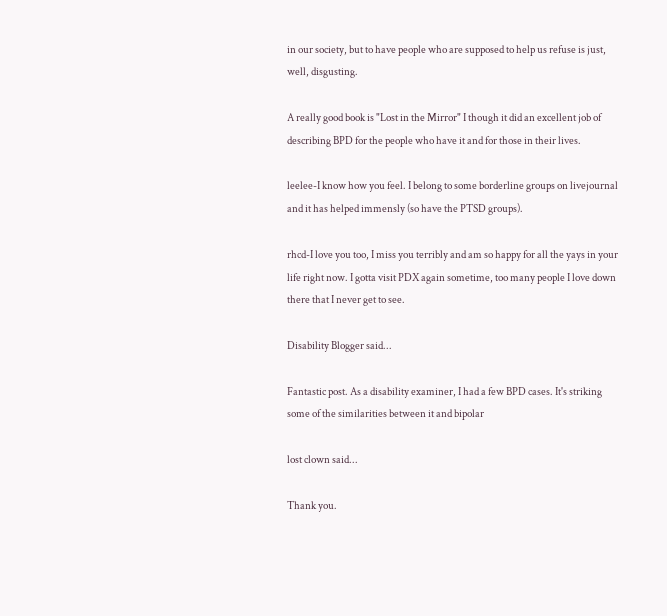in our society, but to have people who are supposed to help us refuse is just, well, disgusting.

A really good book is "Lost in the Mirror" I though it did an excellent job of describing BPD for the people who have it and for those in their lives.

leelee-I know how you feel. I belong to some borderline groups on livejournal and it has helped immensly (so have the PTSD groups).

rhcd-I love you too, I miss you terribly and am so happy for all the yays in your life right now. I gotta visit PDX again sometime, too many people I love down there that I never get to see.

Disability Blogger said...

Fantastic post. As a disability examiner, I had a few BPD cases. It's striking some of the similarities between it and bipolar

lost clown said...

Thank you.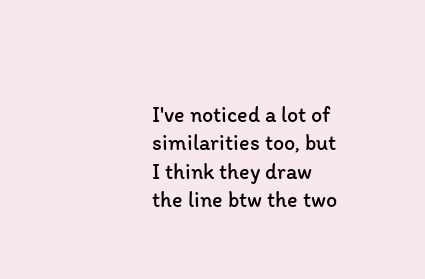I've noticed a lot of similarities too, but I think they draw the line btw the two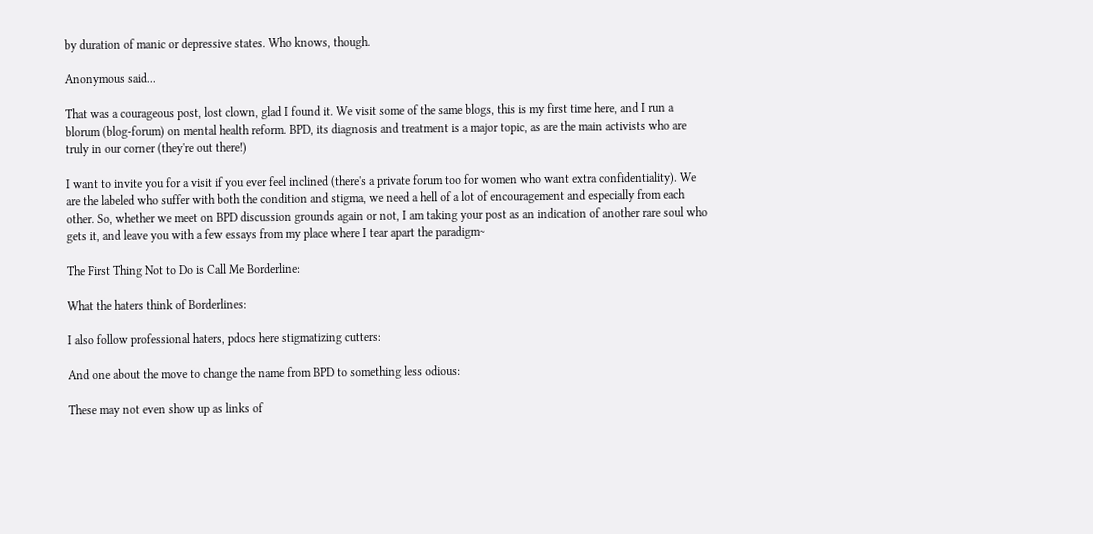by duration of manic or depressive states. Who knows, though.

Anonymous said...

That was a courageous post, lost clown, glad I found it. We visit some of the same blogs, this is my first time here, and I run a blorum (blog-forum) on mental health reform. BPD, its diagnosis and treatment is a major topic, as are the main activists who are truly in our corner (they're out there!)

I want to invite you for a visit if you ever feel inclined (there's a private forum too for women who want extra confidentiality). We are the labeled who suffer with both the condition and stigma, we need a hell of a lot of encouragement and especially from each other. So, whether we meet on BPD discussion grounds again or not, I am taking your post as an indication of another rare soul who gets it, and leave you with a few essays from my place where I tear apart the paradigm~

The First Thing Not to Do is Call Me Borderline:

What the haters think of Borderlines:

I also follow professional haters, pdocs here stigmatizing cutters:

And one about the move to change the name from BPD to something less odious:

These may not even show up as links of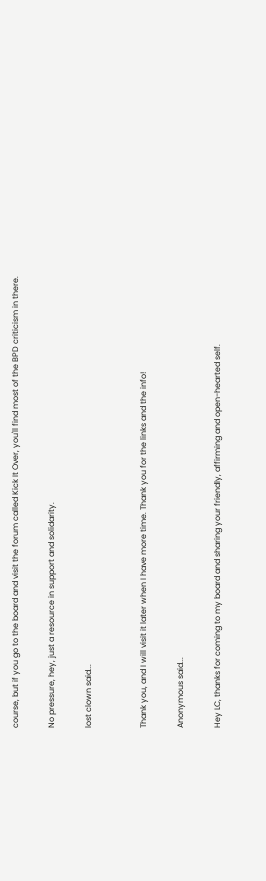course, but if you go to the board and visit the forum called Kick It Over, you'll find most of the BPD criticism in there.

No pressure, hey, just a resource in support and solidarity.

lost clown said...


Thank you, and I will visit it later when I have more time. Thank you for the links and the info!

Anonymous said...

Hey LC, thanks for coming to my board and sharing your friendly, affirming and open-hearted self.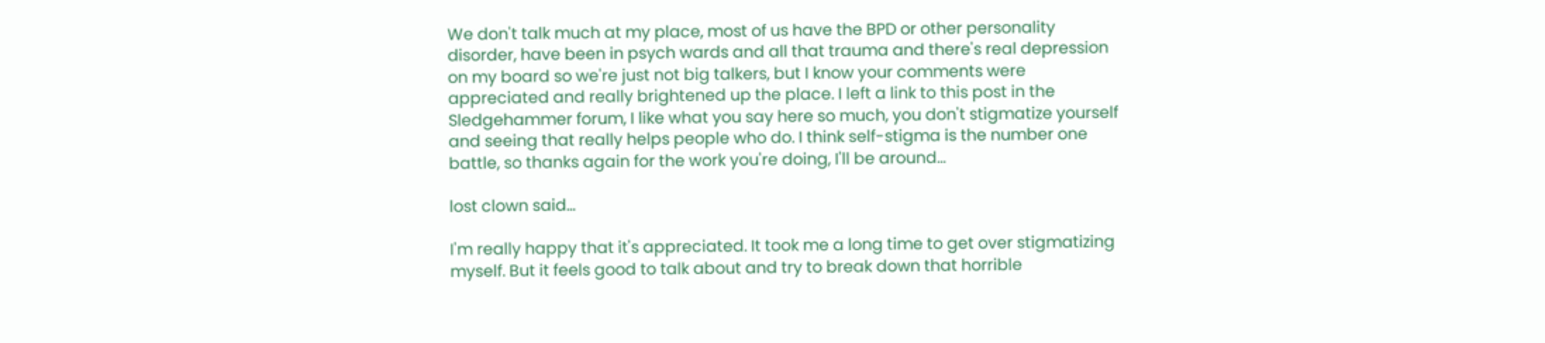We don't talk much at my place, most of us have the BPD or other personality disorder, have been in psych wards and all that trauma and there's real depression on my board so we're just not big talkers, but I know your comments were appreciated and really brightened up the place. I left a link to this post in the Sledgehammer forum, I like what you say here so much, you don't stigmatize yourself and seeing that really helps people who do. I think self-stigma is the number one battle, so thanks again for the work you're doing, I'll be around...

lost clown said...

I'm really happy that it's appreciated. It took me a long time to get over stigmatizing myself. But it feels good to talk about and try to break down that horrible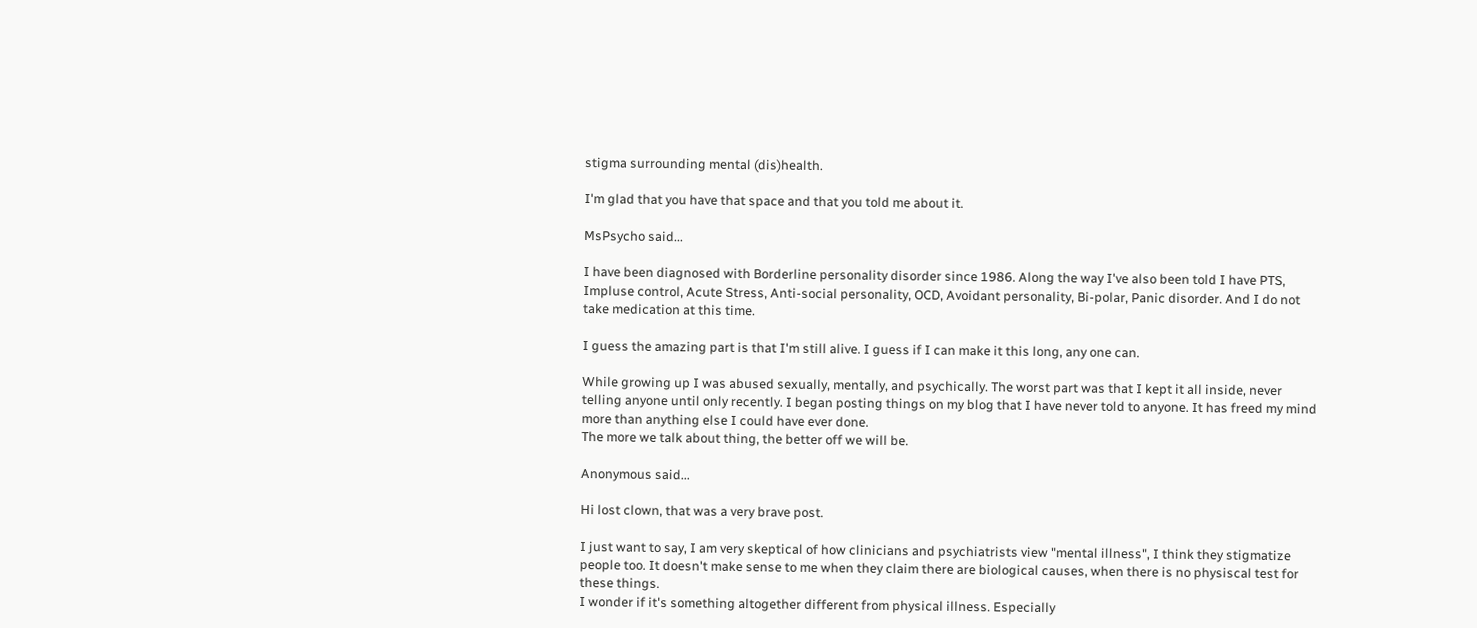stigma surrounding mental (dis)health.

I'm glad that you have that space and that you told me about it.

MsPsycho said...

I have been diagnosed with Borderline personality disorder since 1986. Along the way I've also been told I have PTS, Impluse control, Acute Stress, Anti-social personality, OCD, Avoidant personality, Bi-polar, Panic disorder. And I do not take medication at this time.

I guess the amazing part is that I'm still alive. I guess if I can make it this long, any one can.

While growing up I was abused sexually, mentally, and psychically. The worst part was that I kept it all inside, never telling anyone until only recently. I began posting things on my blog that I have never told to anyone. It has freed my mind more than anything else I could have ever done.
The more we talk about thing, the better off we will be.

Anonymous said...

Hi lost clown, that was a very brave post.

I just want to say, I am very skeptical of how clinicians and psychiatrists view "mental illness", I think they stigmatize people too. It doesn't make sense to me when they claim there are biological causes, when there is no physiscal test for these things.
I wonder if it's something altogether different from physical illness. Especially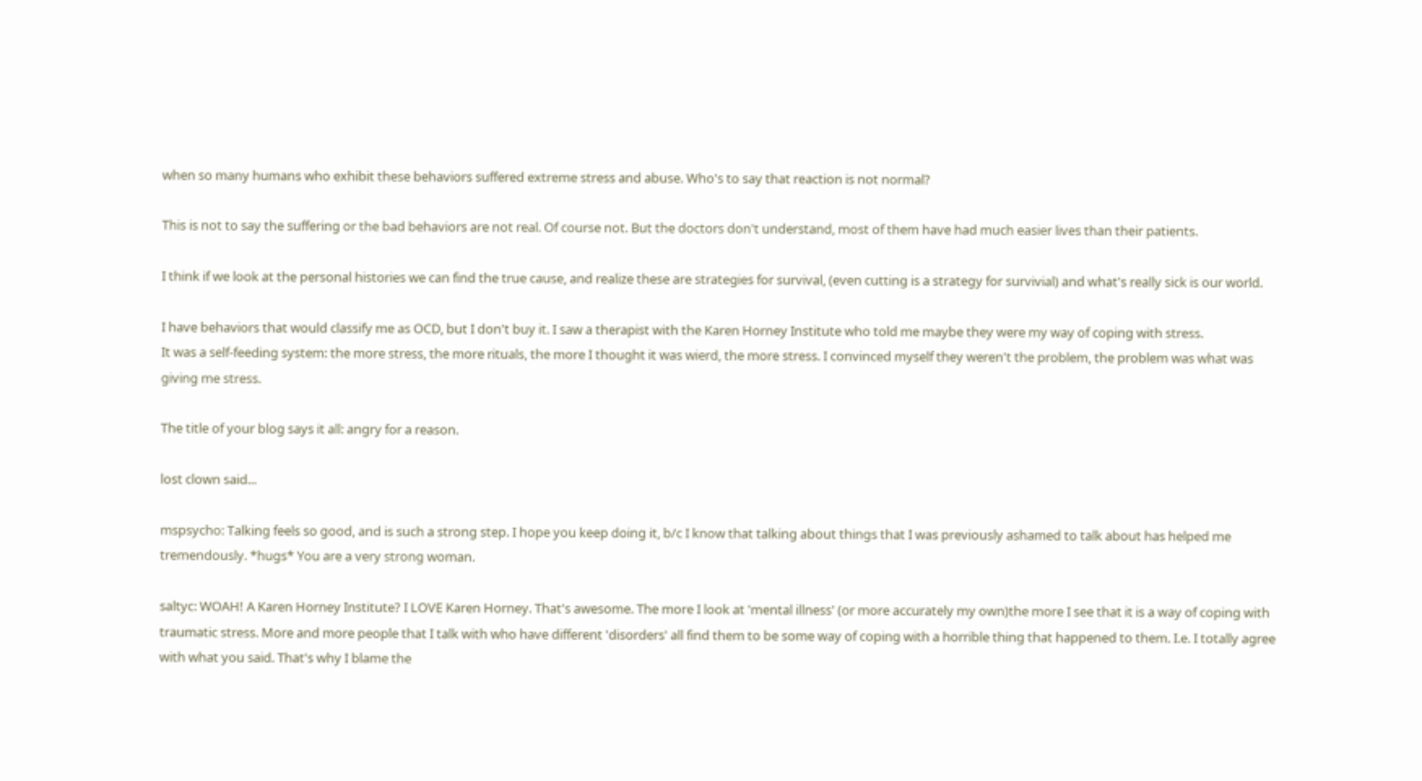when so many humans who exhibit these behaviors suffered extreme stress and abuse. Who's to say that reaction is not normal?

This is not to say the suffering or the bad behaviors are not real. Of course not. But the doctors don't understand, most of them have had much easier lives than their patients.

I think if we look at the personal histories we can find the true cause, and realize these are strategies for survival, (even cutting is a strategy for survivial) and what's really sick is our world.

I have behaviors that would classify me as OCD, but I don't buy it. I saw a therapist with the Karen Horney Institute who told me maybe they were my way of coping with stress.
It was a self-feeding system: the more stress, the more rituals, the more I thought it was wierd, the more stress. I convinced myself they weren't the problem, the problem was what was giving me stress.

The title of your blog says it all: angry for a reason.

lost clown said...

mspsycho: Talking feels so good, and is such a strong step. I hope you keep doing it, b/c I know that talking about things that I was previously ashamed to talk about has helped me tremendously. *hugs* You are a very strong woman.

saltyc: WOAH! A Karen Horney Institute? I LOVE Karen Horney. That's awesome. The more I look at 'mental illness' (or more accurately my own)the more I see that it is a way of coping with traumatic stress. More and more people that I talk with who have different 'disorders' all find them to be some way of coping with a horrible thing that happened to them. I.e. I totally agree with what you said. That's why I blame the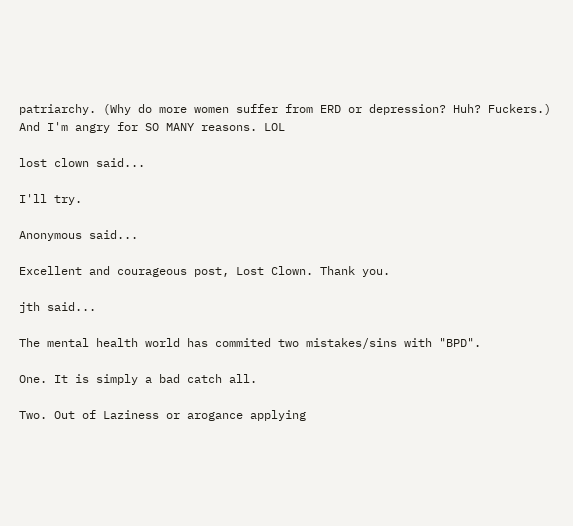patriarchy. (Why do more women suffer from ERD or depression? Huh? Fuckers.) And I'm angry for SO MANY reasons. LOL

lost clown said...

I'll try.

Anonymous said...

Excellent and courageous post, Lost Clown. Thank you.

jth said...

The mental health world has commited two mistakes/sins with "BPD".

One. It is simply a bad catch all.

Two. Out of Laziness or arogance applying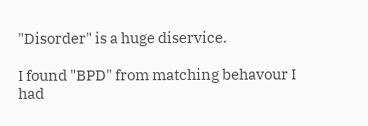"Disorder" is a huge diservice.

I found "BPD" from matching behavour I had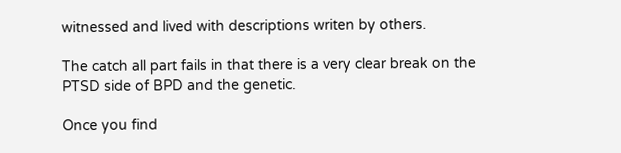witnessed and lived with descriptions writen by others.

The catch all part fails in that there is a very clear break on the PTSD side of BPD and the genetic.

Once you find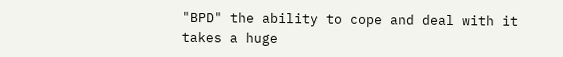"BPD" the ability to cope and deal with it takes a huge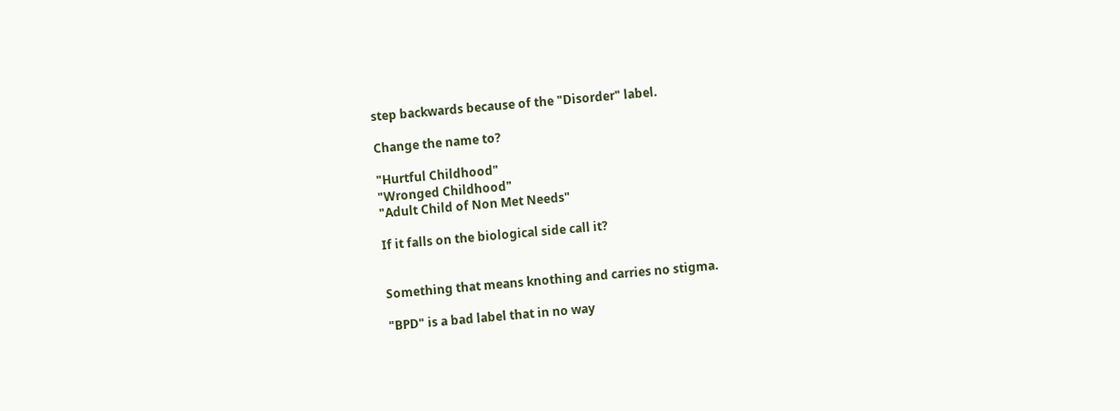step backwards because of the "Disorder" label.

Change the name to?

"Hurtful Childhood"
"Wronged Childhood"
"Adult Child of Non Met Needs"

If it falls on the biological side call it?


Something that means knothing and carries no stigma.

"BPD" is a bad label that in no way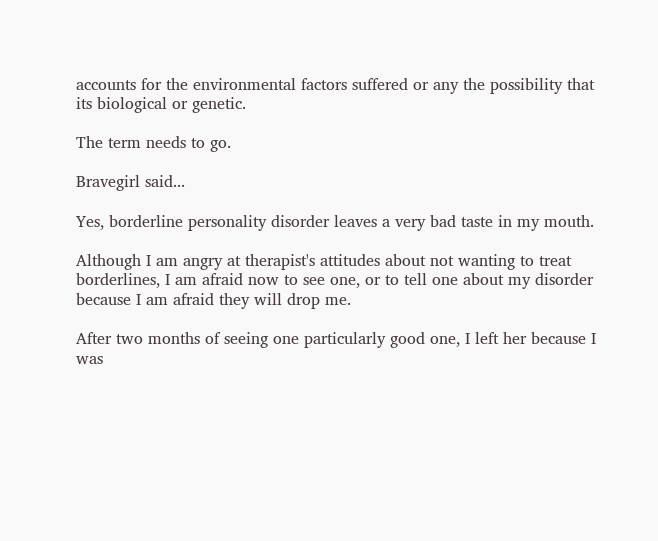accounts for the environmental factors suffered or any the possibility that its biological or genetic.

The term needs to go.

Bravegirl said...

Yes, borderline personality disorder leaves a very bad taste in my mouth.

Although I am angry at therapist's attitudes about not wanting to treat borderlines, I am afraid now to see one, or to tell one about my disorder because I am afraid they will drop me.

After two months of seeing one particularly good one, I left her because I was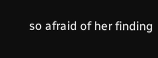so afraid of her finding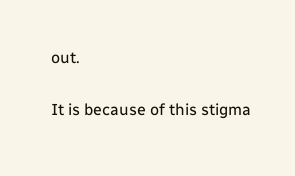out.

It is because of this stigma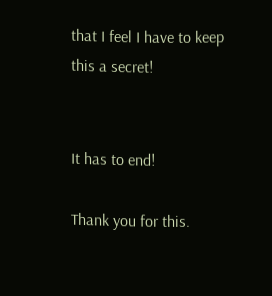that I feel I have to keep this a secret!


It has to end!

Thank you for this.